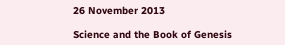26 November 2013

Science and the Book of Genesis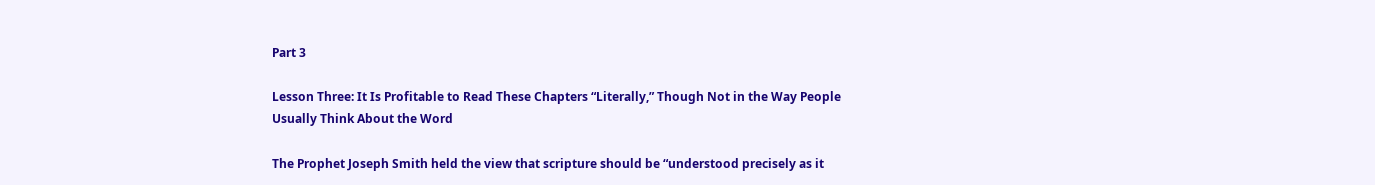Part 3

Lesson Three: It Is Profitable to Read These Chapters “Literally,” Though Not in the Way People Usually Think About the Word

The Prophet Joseph Smith held the view that scripture should be “understood precisely as it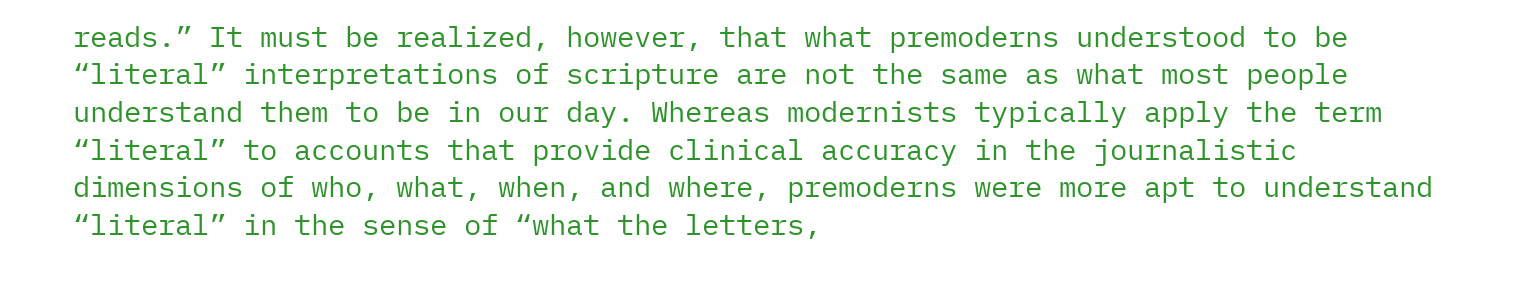reads.” It must be realized, however, that what premoderns understood to be “literal” interpretations of scripture are not the same as what most people understand them to be in our day. Whereas modernists typically apply the term “literal” to accounts that provide clinical accuracy in the journalistic dimensions of who, what, when, and where, premoderns were more apt to understand “literal” in the sense of “what the letters,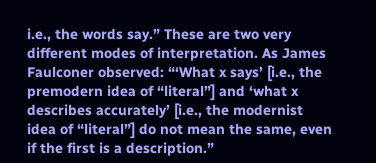i.e., the words say.” These are two very different modes of interpretation. As James Faulconer observed: “‘What x says’ [i.e., the premodern idea of “literal”] and ‘what x describes accurately’ [i.e., the modernist idea of “literal”] do not mean the same, even if the first is a description.”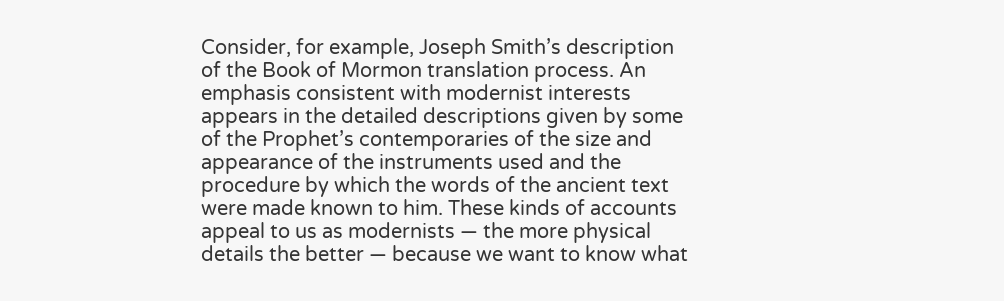Consider, for example, Joseph Smith’s description of the Book of Mormon translation process. An emphasis consistent with modernist interests appears in the detailed descriptions given by some of the Prophet’s contemporaries of the size and appearance of the instruments used and the procedure by which the words of the ancient text were made known to him. These kinds of accounts appeal to us as modernists — the more physical details the better — because we want to know what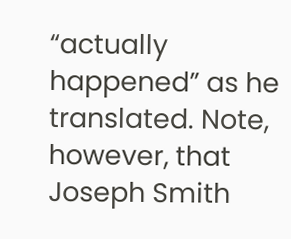“actually happened” as he translated. Note, however, that Joseph Smith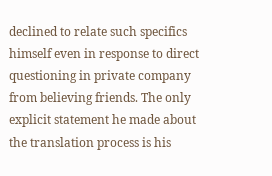declined to relate such specifics himself even in response to direct questioning in private company from believing friends. The only explicit statement he made about the translation process is his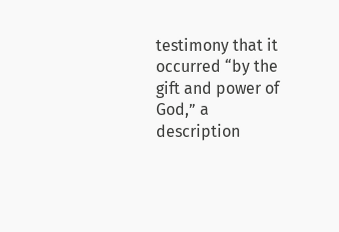testimony that it occurred “by the gift and power of God,” a description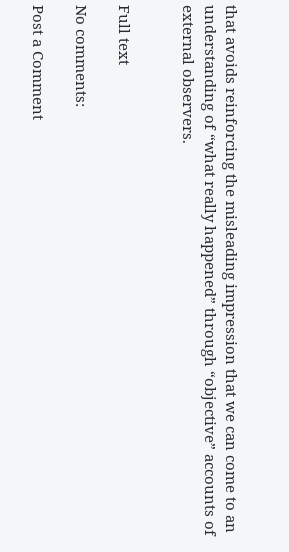that avoids reinforcing the misleading impression that we can come to an understanding of “what really happened” through “objective” accounts of external observers.


Full text

No comments:

Post a Comment